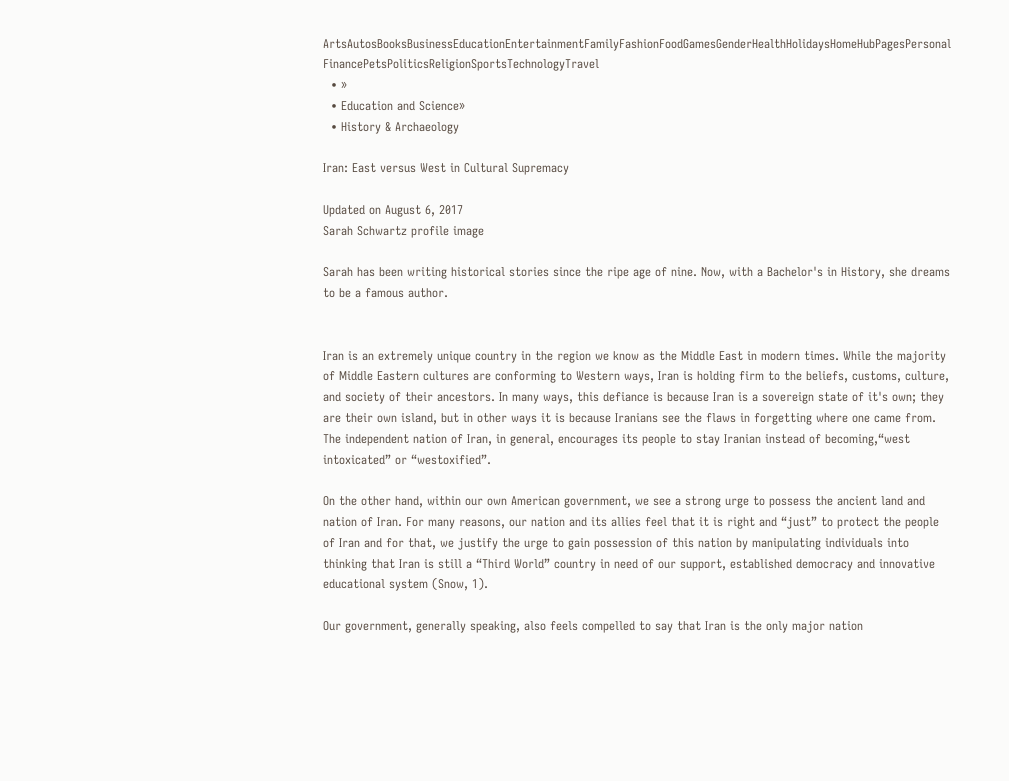ArtsAutosBooksBusinessEducationEntertainmentFamilyFashionFoodGamesGenderHealthHolidaysHomeHubPagesPersonal FinancePetsPoliticsReligionSportsTechnologyTravel
  • »
  • Education and Science»
  • History & Archaeology

Iran: East versus West in Cultural Supremacy

Updated on August 6, 2017
Sarah Schwartz profile image

Sarah has been writing historical stories since the ripe age of nine. Now, with a Bachelor's in History, she dreams to be a famous author.


Iran is an extremely unique country in the region we know as the Middle East in modern times. While the majority of Middle Eastern cultures are conforming to Western ways, Iran is holding firm to the beliefs, customs, culture, and society of their ancestors. In many ways, this defiance is because Iran is a sovereign state of it's own; they are their own island, but in other ways it is because Iranians see the flaws in forgetting where one came from. The independent nation of Iran, in general, encourages its people to stay Iranian instead of becoming,“west intoxicated” or “westoxified”.

On the other hand, within our own American government, we see a strong urge to possess the ancient land and nation of Iran. For many reasons, our nation and its allies feel that it is right and “just” to protect the people of Iran and for that, we justify the urge to gain possession of this nation by manipulating individuals into thinking that Iran is still a “Third World” country in need of our support, established democracy and innovative educational system (Snow, 1).

Our government, generally speaking, also feels compelled to say that Iran is the only major nation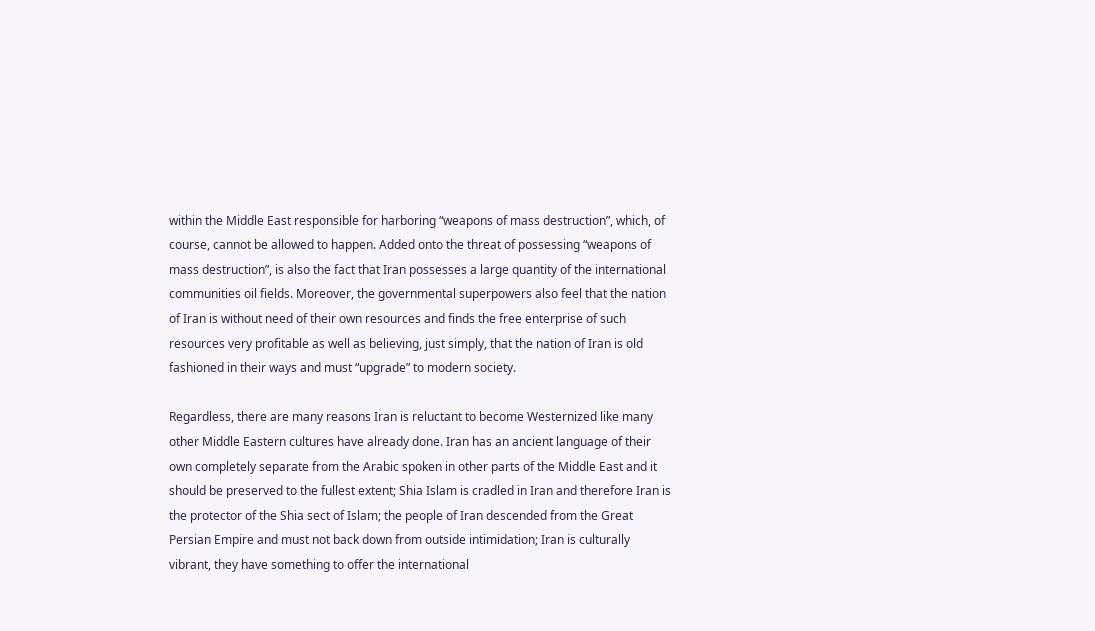within the Middle East responsible for harboring “weapons of mass destruction”, which, of course, cannot be allowed to happen. Added onto the threat of possessing “weapons of mass destruction”, is also the fact that Iran possesses a large quantity of the international communities oil fields. Moreover, the governmental superpowers also feel that the nation of Iran is without need of their own resources and finds the free enterprise of such resources very profitable as well as believing, just simply, that the nation of Iran is old fashioned in their ways and must “upgrade” to modern society.

Regardless, there are many reasons Iran is reluctant to become Westernized like many other Middle Eastern cultures have already done. Iran has an ancient language of their own completely separate from the Arabic spoken in other parts of the Middle East and it should be preserved to the fullest extent; Shia Islam is cradled in Iran and therefore Iran is the protector of the Shia sect of Islam; the people of Iran descended from the Great Persian Empire and must not back down from outside intimidation; Iran is culturally vibrant, they have something to offer the international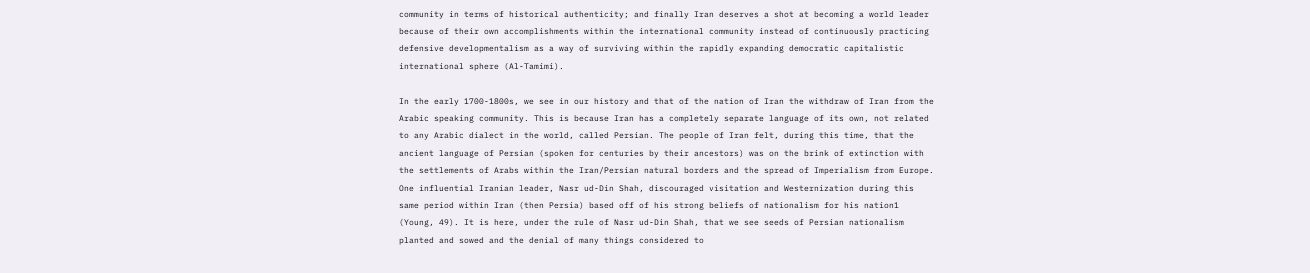community in terms of historical authenticity; and finally Iran deserves a shot at becoming a world leader because of their own accomplishments within the international community instead of continuously practicing defensive developmentalism as a way of surviving within the rapidly expanding democratic capitalistic international sphere (Al-Tamimi).

In the early 1700-1800s, we see in our history and that of the nation of Iran the withdraw of Iran from the Arabic speaking community. This is because Iran has a completely separate language of its own, not related to any Arabic dialect in the world, called Persian. The people of Iran felt, during this time, that the ancient language of Persian (spoken for centuries by their ancestors) was on the brink of extinction with the settlements of Arabs within the Iran/Persian natural borders and the spread of Imperialism from Europe. One influential Iranian leader, Nasr ud-Din Shah, discouraged visitation and Westernization during this same period within Iran (then Persia) based off of his strong beliefs of nationalism for his nation1 (Young, 49). It is here, under the rule of Nasr ud-Din Shah, that we see seeds of Persian nationalism planted and sowed and the denial of many things considered to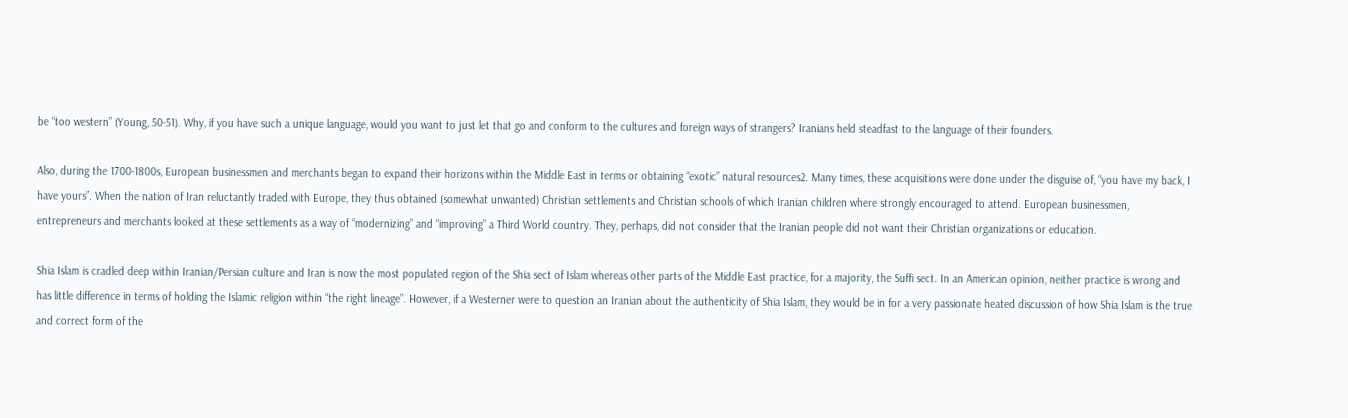be “too western” (Young, 50-51). Why, if you have such a unique language, would you want to just let that go and conform to the cultures and foreign ways of strangers? Iranians held steadfast to the language of their founders.

Also, during the 1700-1800s, European businessmen and merchants began to expand their horizons within the Middle East in terms or obtaining “exotic” natural resources2. Many times, these acquisitions were done under the disguise of, “you have my back, I have yours”. When the nation of Iran reluctantly traded with Europe, they thus obtained (somewhat unwanted) Christian settlements and Christian schools of which Iranian children where strongly encouraged to attend. European businessmen, entrepreneurs and merchants looked at these settlements as a way of “modernizing” and “improving” a Third World country. They, perhaps, did not consider that the Iranian people did not want their Christian organizations or education.

Shia Islam is cradled deep within Iranian/Persian culture and Iran is now the most populated region of the Shia sect of Islam whereas other parts of the Middle East practice, for a majority, the Suffi sect. In an American opinion, neither practice is wrong and has little difference in terms of holding the Islamic religion within “the right lineage”. However, if a Westerner were to question an Iranian about the authenticity of Shia Islam, they would be in for a very passionate heated discussion of how Shia Islam is the true and correct form of the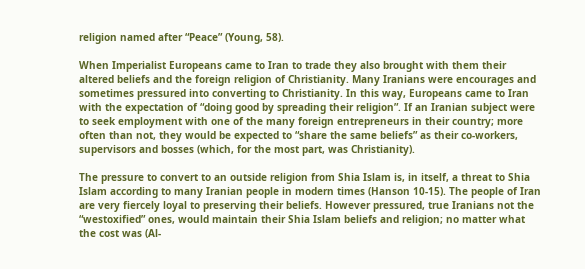religion named after “Peace” (Young, 58).

When Imperialist Europeans came to Iran to trade they also brought with them their altered beliefs and the foreign religion of Christianity. Many Iranians were encourages and sometimes pressured into converting to Christianity. In this way, Europeans came to Iran with the expectation of “doing good by spreading their religion”. If an Iranian subject were to seek employment with one of the many foreign entrepreneurs in their country; more often than not, they would be expected to “share the same beliefs” as their co-workers, supervisors and bosses (which, for the most part, was Christianity).

The pressure to convert to an outside religion from Shia Islam is, in itself, a threat to Shia Islam according to many Iranian people in modern times (Hanson 10-15). The people of Iran are very fiercely loyal to preserving their beliefs. However pressured, true Iranians not the “westoxified” ones, would maintain their Shia Islam beliefs and religion; no matter what the cost was (Al-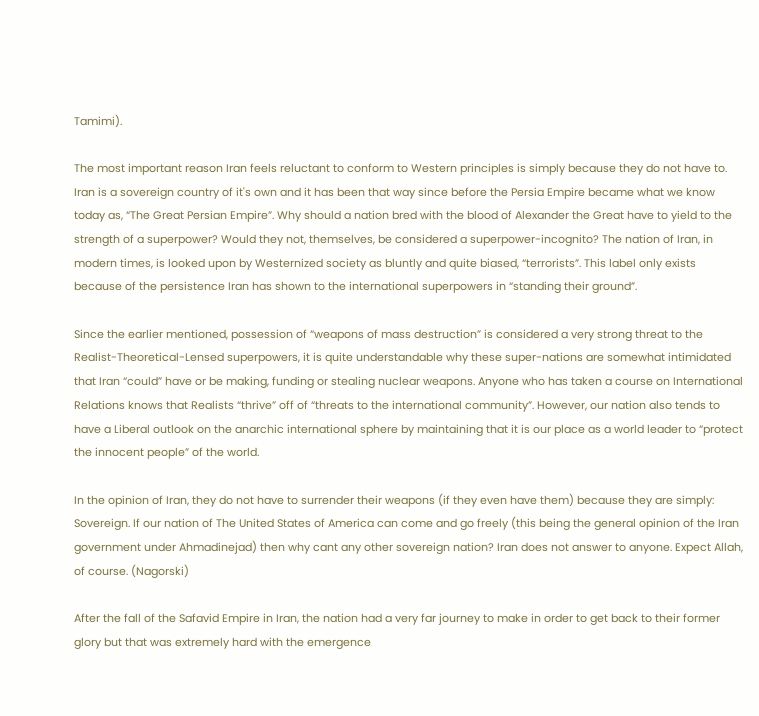Tamimi).

The most important reason Iran feels reluctant to conform to Western principles is simply because they do not have to. Iran is a sovereign country of it's own and it has been that way since before the Persia Empire became what we know today as, “The Great Persian Empire”. Why should a nation bred with the blood of Alexander the Great have to yield to the strength of a superpower? Would they not, themselves, be considered a superpower-incognito? The nation of Iran, in modern times, is looked upon by Westernized society as bluntly and quite biased, “terrorists”. This label only exists because of the persistence Iran has shown to the international superpowers in “standing their ground”.

Since the earlier mentioned, possession of “weapons of mass destruction” is considered a very strong threat to the Realist-Theoretical-Lensed superpowers, it is quite understandable why these super-nations are somewhat intimidated that Iran “could” have or be making, funding or stealing nuclear weapons. Anyone who has taken a course on International Relations knows that Realists “thrive” off of “threats to the international community”. However, our nation also tends to have a Liberal outlook on the anarchic international sphere by maintaining that it is our place as a world leader to “protect the innocent people” of the world.

In the opinion of Iran, they do not have to surrender their weapons (if they even have them) because they are simply: Sovereign. If our nation of The United States of America can come and go freely (this being the general opinion of the Iran government under Ahmadinejad) then why cant any other sovereign nation? Iran does not answer to anyone. Expect Allah, of course. (Nagorski)

After the fall of the Safavid Empire in Iran, the nation had a very far journey to make in order to get back to their former glory but that was extremely hard with the emergence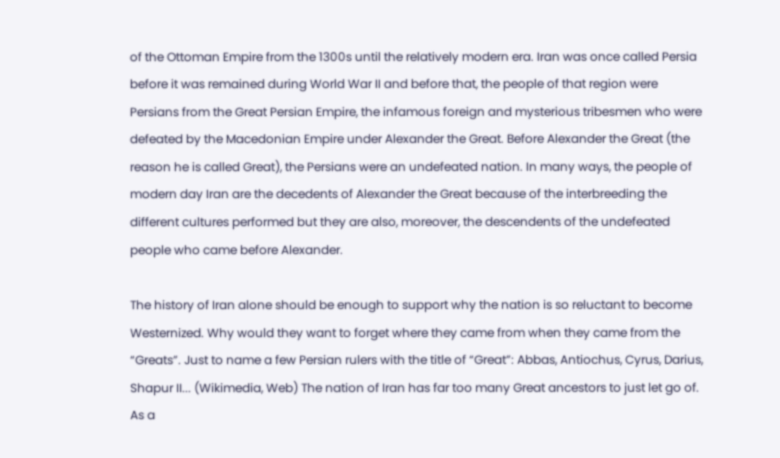of the Ottoman Empire from the 1300s until the relatively modern era. Iran was once called Persia before it was remained during World War II and before that, the people of that region were Persians from the Great Persian Empire, the infamous foreign and mysterious tribesmen who were defeated by the Macedonian Empire under Alexander the Great. Before Alexander the Great (the reason he is called Great), the Persians were an undefeated nation. In many ways, the people of modern day Iran are the decedents of Alexander the Great because of the interbreeding the different cultures performed but they are also, moreover, the descendents of the undefeated people who came before Alexander.

The history of Iran alone should be enough to support why the nation is so reluctant to become Westernized. Why would they want to forget where they came from when they came from the “Greats”. Just to name a few Persian rulers with the title of “Great”: Abbas, Antiochus, Cyrus, Darius, Shapur II... (Wikimedia, Web) The nation of Iran has far too many Great ancestors to just let go of. As a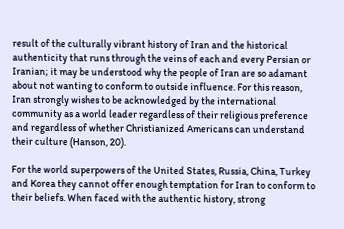result of the culturally vibrant history of Iran and the historical authenticity that runs through the veins of each and every Persian or Iranian; it may be understood why the people of Iran are so adamant about not wanting to conform to outside influence. For this reason, Iran strongly wishes to be acknowledged by the international community as a world leader regardless of their religious preference and regardless of whether Christianized Americans can understand their culture (Hanson, 20).

For the world superpowers of the United States, Russia, China, Turkey and Korea they cannot offer enough temptation for Iran to conform to their beliefs. When faced with the authentic history, strong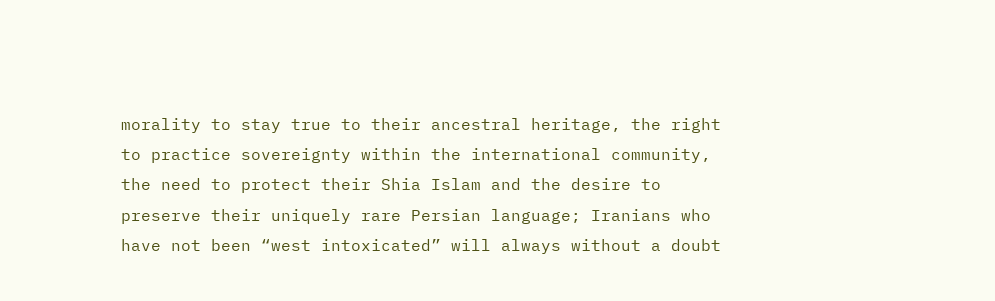morality to stay true to their ancestral heritage, the right to practice sovereignty within the international community, the need to protect their Shia Islam and the desire to preserve their uniquely rare Persian language; Iranians who have not been “west intoxicated” will always without a doubt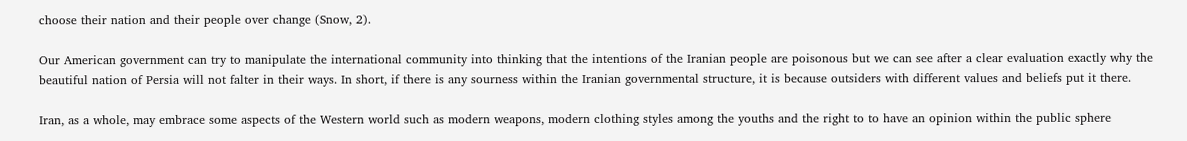choose their nation and their people over change (Snow, 2).

Our American government can try to manipulate the international community into thinking that the intentions of the Iranian people are poisonous but we can see after a clear evaluation exactly why the beautiful nation of Persia will not falter in their ways. In short, if there is any sourness within the Iranian governmental structure, it is because outsiders with different values and beliefs put it there.

Iran, as a whole, may embrace some aspects of the Western world such as modern weapons, modern clothing styles among the youths and the right to to have an opinion within the public sphere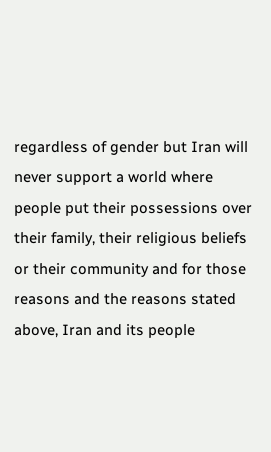regardless of gender but Iran will never support a world where people put their possessions over their family, their religious beliefs or their community and for those reasons and the reasons stated above, Iran and its people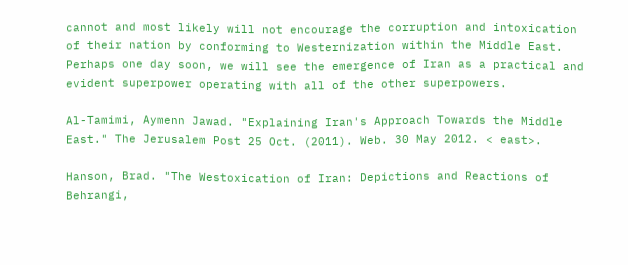cannot and most likely will not encourage the corruption and intoxication of their nation by conforming to Westernization within the Middle East. Perhaps one day soon, we will see the emergence of Iran as a practical and evident superpower operating with all of the other superpowers.

Al-Tamimi, Aymenn Jawad. "Explaining Iran's Approach Towards the Middle East." The Jerusalem Post 25 Oct. (2011). Web. 30 May 2012. < east>.

Hanson, Brad. "The Westoxication of Iran: Depictions and Reactions of Behrangi,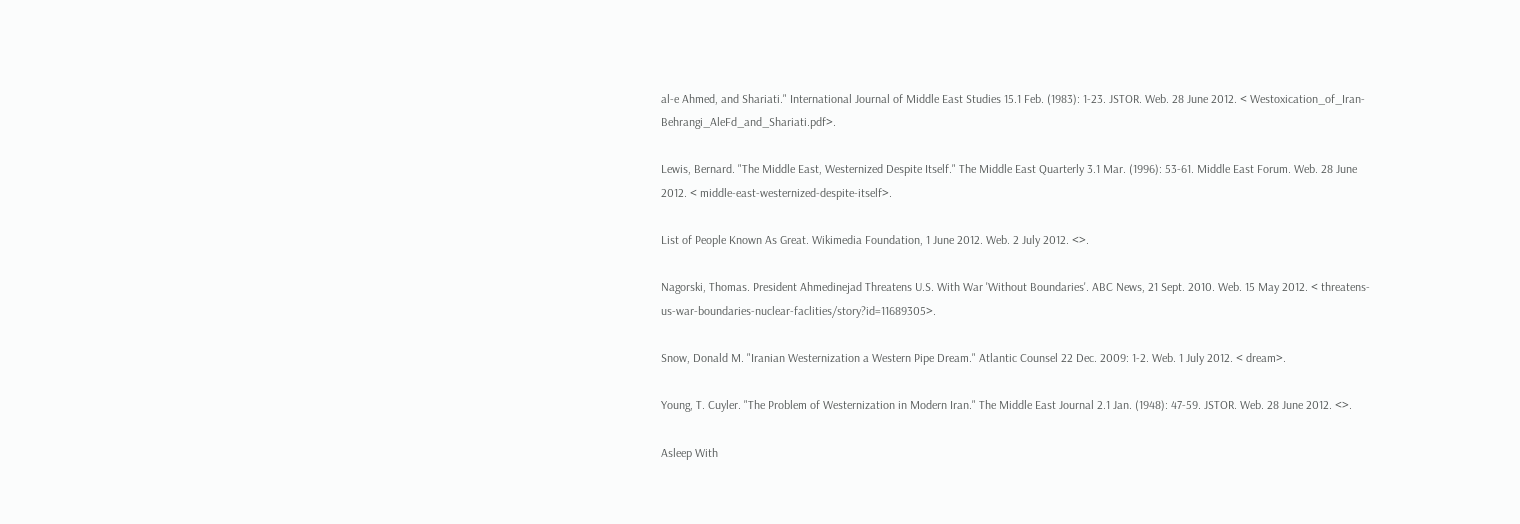al-e Ahmed, and Shariati." International Journal of Middle East Studies 15.1 Feb. (1983): 1-23. JSTOR. Web. 28 June 2012. < Westoxication_of_Iran-Behrangi_AleFd_and_Shariati.pdf>.

Lewis, Bernard. "The Middle East, Westernized Despite Itself." The Middle East Quarterly 3.1 Mar. (1996): 53-61. Middle East Forum. Web. 28 June 2012. < middle-east-westernized-despite-itself>.

List of People Known As Great. Wikimedia Foundation, 1 June 2012. Web. 2 July 2012. <>.

Nagorski, Thomas. President Ahmedinejad Threatens U.S. With War 'Without Boundaries'. ABC News, 21 Sept. 2010. Web. 15 May 2012. < threatens-us-war-boundaries-nuclear-faclities/story?id=11689305>.

Snow, Donald M. "Iranian Westernization a Western Pipe Dream." Atlantic Counsel 22 Dec. 2009: 1-2. Web. 1 July 2012. < dream>.

Young, T. Cuyler. "The Problem of Westernization in Modern Iran." The Middle East Journal 2.1 Jan. (1948): 47-59. JSTOR. Web. 28 June 2012. <>.

Asleep With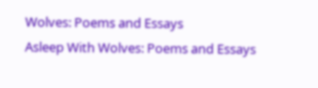Wolves: Poems and Essays
Asleep With Wolves: Poems and Essays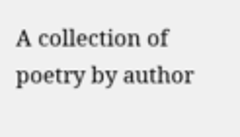A collection of poetry by author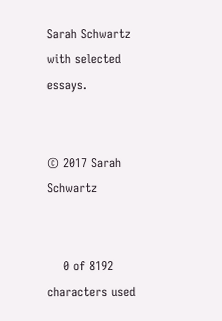Sarah Schwartz with selected essays.


© 2017 Sarah Schwartz


    0 of 8192 characters used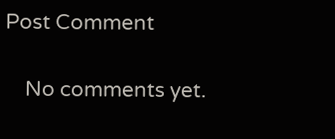Post Comment

    No comments yet.